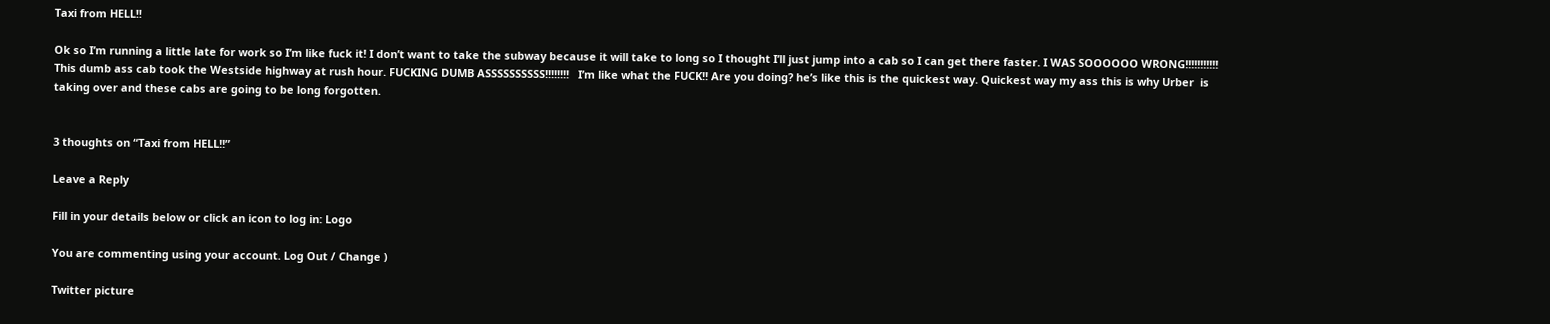Taxi from HELL!!

Ok so I’m running a little late for work so I’m like fuck it! I don’t want to take the subway because it will take to long so I thought I’ll just jump into a cab so I can get there faster. I WAS SOOOOOO WRONG!!!!!!!!!!!   This dumb ass cab took the Westside highway at rush hour. FUCKING DUMB ASSSSSSSSSS!!!!!!!!   I’m like what the FUCK!! Are you doing? he’s like this is the quickest way. Quickest way my ass this is why Urber  is taking over and these cabs are going to be long forgotten.


3 thoughts on “Taxi from HELL!!”

Leave a Reply

Fill in your details below or click an icon to log in: Logo

You are commenting using your account. Log Out / Change )

Twitter picture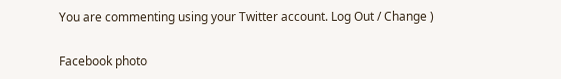You are commenting using your Twitter account. Log Out / Change )

Facebook photo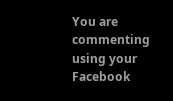You are commenting using your Facebook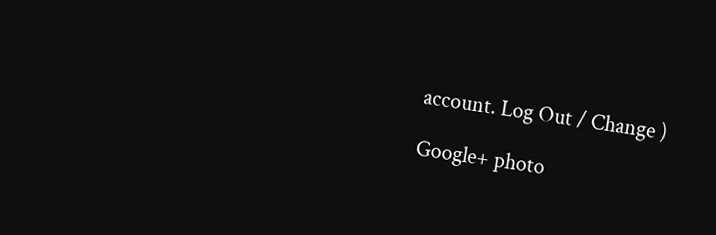account. Log Out / Change )

Google+ photo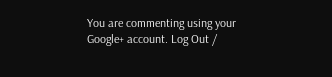You are commenting using your Google+ account. Log Out /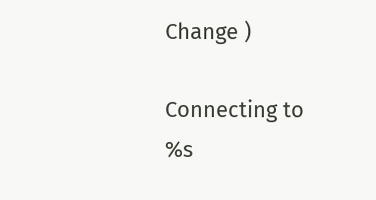Change )

Connecting to %s